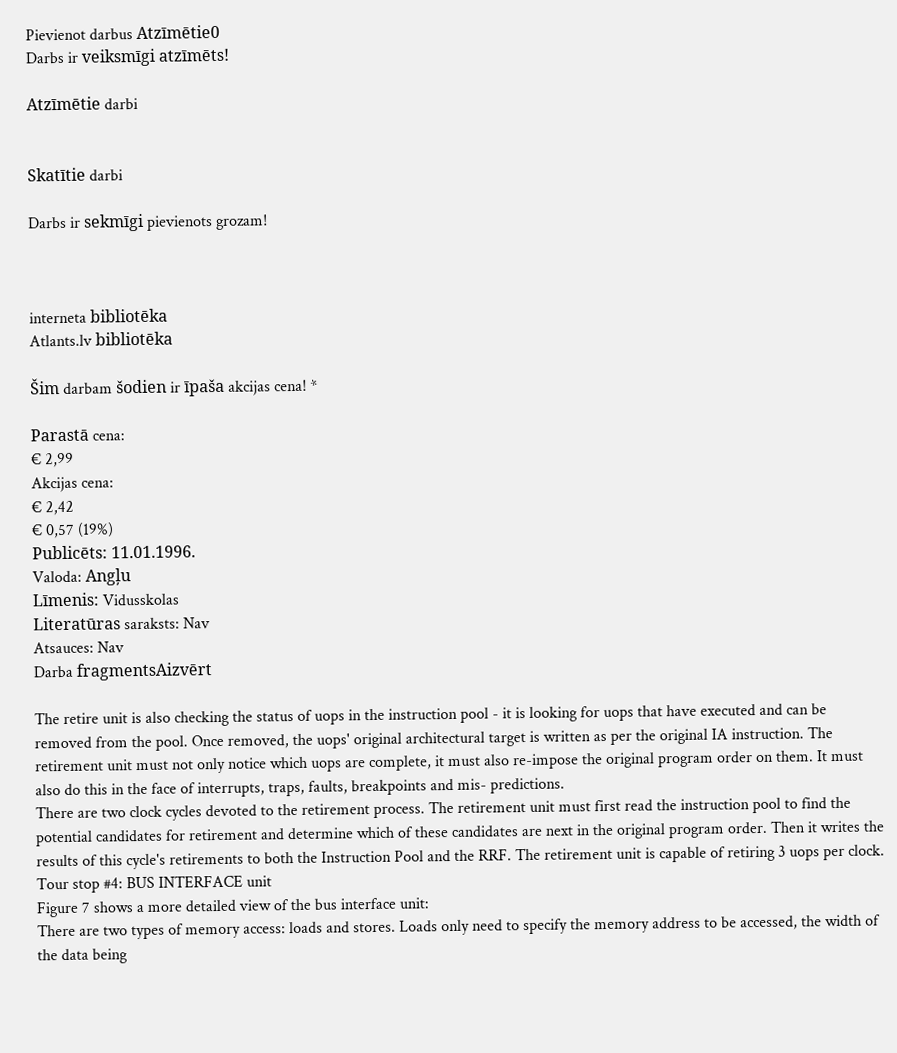Pievienot darbus Atzīmētie0
Darbs ir veiksmīgi atzīmēts!

Atzīmētie darbi


Skatītie darbi

Darbs ir sekmīgi pievienots grozam!



interneta bibliotēka
Atlants.lv bibliotēka

Šim darbam šodien ir īpaša akcijas cena! *

Parastā cena:
€ 2,99
Akcijas cena:
€ 2,42
€ 0,57 (19%)
Publicēts: 11.01.1996.
Valoda: Angļu
Līmenis: Vidusskolas
Literatūras saraksts: Nav
Atsauces: Nav
Darba fragmentsAizvērt

The retire unit is also checking the status of uops in the instruction pool - it is looking for uops that have executed and can be removed from the pool. Once removed, the uops' original architectural target is written as per the original IA instruction. The retirement unit must not only notice which uops are complete, it must also re-impose the original program order on them. It must also do this in the face of interrupts, traps, faults, breakpoints and mis- predictions.
There are two clock cycles devoted to the retirement process. The retirement unit must first read the instruction pool to find the potential candidates for retirement and determine which of these candidates are next in the original program order. Then it writes the results of this cycle's retirements to both the Instruction Pool and the RRF. The retirement unit is capable of retiring 3 uops per clock.
Tour stop #4: BUS INTERFACE unit
Figure 7 shows a more detailed view of the bus interface unit:
There are two types of memory access: loads and stores. Loads only need to specify the memory address to be accessed, the width of the data being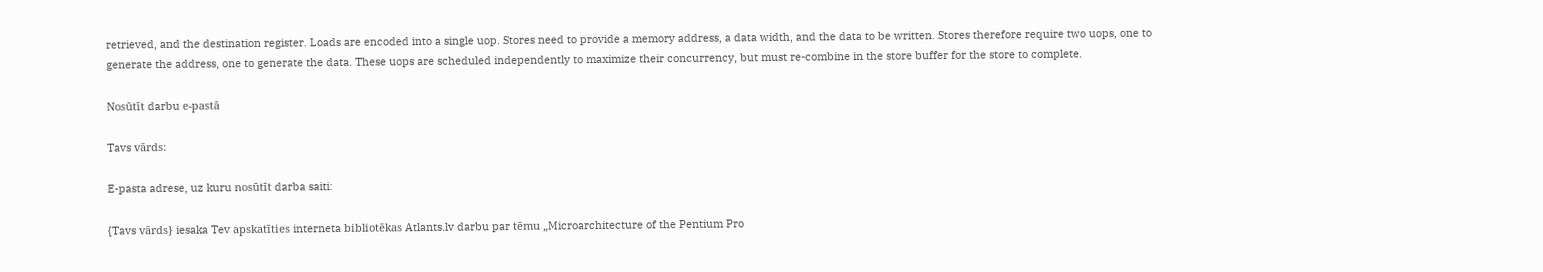retrieved, and the destination register. Loads are encoded into a single uop. Stores need to provide a memory address, a data width, and the data to be written. Stores therefore require two uops, one to generate the address, one to generate the data. These uops are scheduled independently to maximize their concurrency, but must re-combine in the store buffer for the store to complete.

Nosūtīt darbu e-pastā

Tavs vārds:

E-pasta adrese, uz kuru nosūtīt darba saiti:

{Tavs vārds} iesaka Tev apskatīties interneta bibliotēkas Atlants.lv darbu par tēmu „Microarchitecture of the Pentium Pro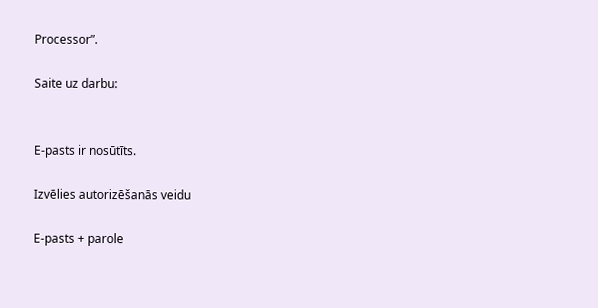Processor”.

Saite uz darbu:


E-pasts ir nosūtīts.

Izvēlies autorizēšanās veidu

E-pasts + parole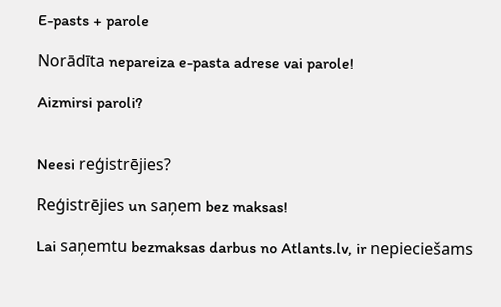E-pasts + parole

Norādīta nepareiza e-pasta adrese vai parole!

Aizmirsi paroli?


Neesi reģistrējies?

Reģistrējies un saņem bez maksas!

Lai saņemtu bezmaksas darbus no Atlants.lv, ir nepieciešams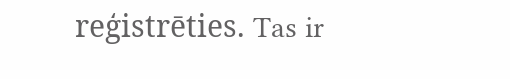reģistrēties. Tas ir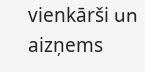vienkārši un aizņems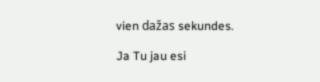vien dažas sekundes.

Ja Tu jau esi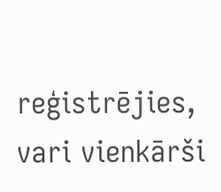reģistrējies, vari vienkārši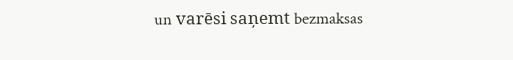un varēsi saņemt bezmaksas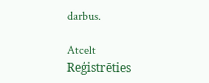darbus.

Atcelt Reģistrēties